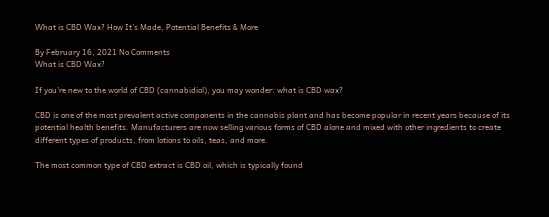What is CBD Wax? How It’s Made, Potential Benefits & More

By February 16, 2021 No Comments
What is CBD Wax?

If you’re new to the world of CBD (cannabidiol), you may wonder: what is CBD wax?

CBD is one of the most prevalent active components in the cannabis plant and has become popular in recent years because of its potential health benefits. Manufacturers are now selling various forms of CBD alone and mixed with other ingredients to create different types of products, from lotions to oils, teas, and more.

The most common type of CBD extract is CBD oil, which is typically found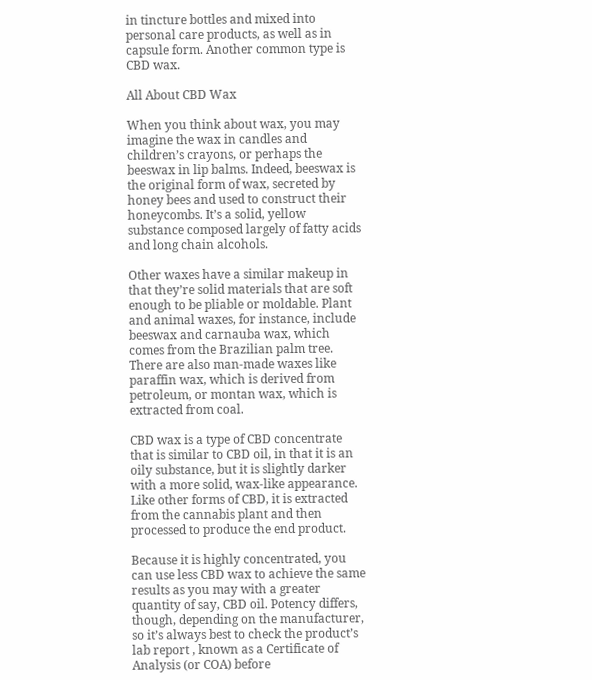in tincture bottles and mixed into personal care products, as well as in capsule form. Another common type is CBD wax.

All About CBD Wax

When you think about wax, you may imagine the wax in candles and children’s crayons, or perhaps the beeswax in lip balms. Indeed, beeswax is the original form of wax, secreted by honey bees and used to construct their honeycombs. It’s a solid, yellow substance composed largely of fatty acids and long chain alcohols.

Other waxes have a similar makeup in that they’re solid materials that are soft enough to be pliable or moldable. Plant and animal waxes, for instance, include beeswax and carnauba wax, which comes from the Brazilian palm tree. There are also man-made waxes like paraffin wax, which is derived from petroleum, or montan wax, which is extracted from coal.

CBD wax is a type of CBD concentrate that is similar to CBD oil, in that it is an oily substance, but it is slightly darker with a more solid, wax-like appearance. Like other forms of CBD, it is extracted from the cannabis plant and then processed to produce the end product.

Because it is highly concentrated, you can use less CBD wax to achieve the same results as you may with a greater quantity of say, CBD oil. Potency differs, though, depending on the manufacturer, so it’s always best to check the product’s lab report , known as a Certificate of Analysis (or COA) before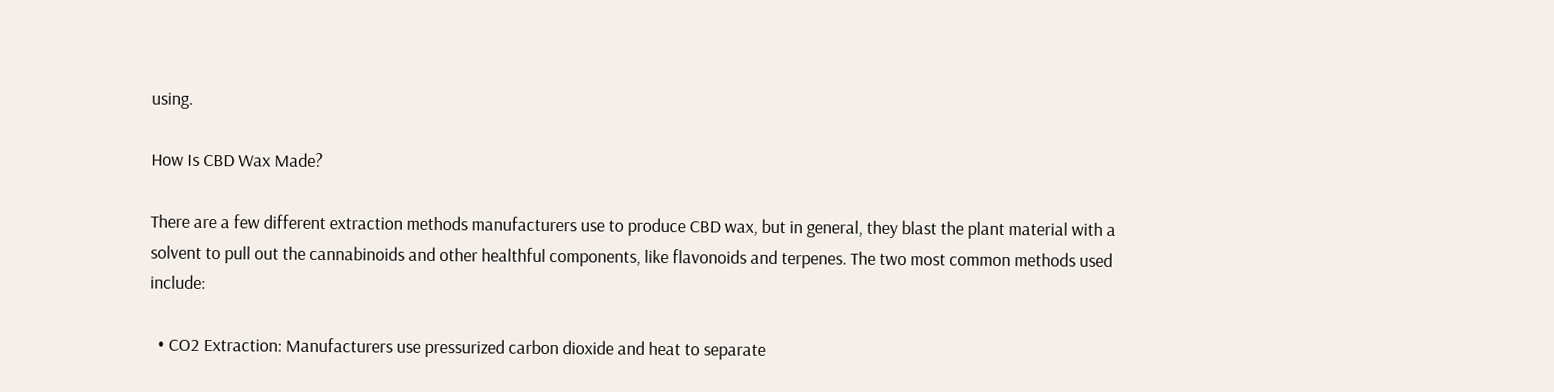using.

How Is CBD Wax Made?

There are a few different extraction methods manufacturers use to produce CBD wax, but in general, they blast the plant material with a solvent to pull out the cannabinoids and other healthful components, like flavonoids and terpenes. The two most common methods used include:

  • CO2 Extraction: Manufacturers use pressurized carbon dioxide and heat to separate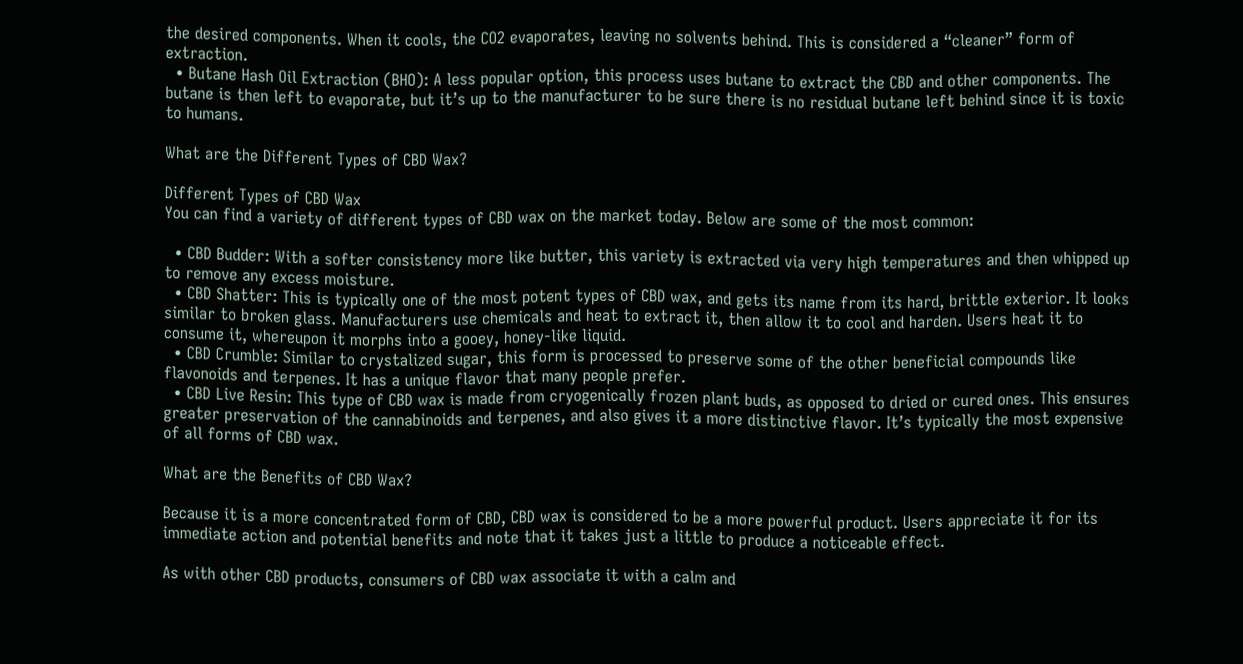the desired components. When it cools, the CO2 evaporates, leaving no solvents behind. This is considered a “cleaner” form of extraction.
  • Butane Hash Oil Extraction (BHO): A less popular option, this process uses butane to extract the CBD and other components. The butane is then left to evaporate, but it’s up to the manufacturer to be sure there is no residual butane left behind since it is toxic to humans.

What are the Different Types of CBD Wax?

Different Types of CBD Wax
You can find a variety of different types of CBD wax on the market today. Below are some of the most common:

  • CBD Budder: With a softer consistency more like butter, this variety is extracted via very high temperatures and then whipped up to remove any excess moisture.
  • CBD Shatter: This is typically one of the most potent types of CBD wax, and gets its name from its hard, brittle exterior. It looks similar to broken glass. Manufacturers use chemicals and heat to extract it, then allow it to cool and harden. Users heat it to consume it, whereupon it morphs into a gooey, honey-like liquid.
  • CBD Crumble: Similar to crystalized sugar, this form is processed to preserve some of the other beneficial compounds like flavonoids and terpenes. It has a unique flavor that many people prefer.
  • CBD Live Resin: This type of CBD wax is made from cryogenically frozen plant buds, as opposed to dried or cured ones. This ensures greater preservation of the cannabinoids and terpenes, and also gives it a more distinctive flavor. It’s typically the most expensive of all forms of CBD wax.

What are the Benefits of CBD Wax?

Because it is a more concentrated form of CBD, CBD wax is considered to be a more powerful product. Users appreciate it for its immediate action and potential benefits and note that it takes just a little to produce a noticeable effect.

As with other CBD products, consumers of CBD wax associate it with a calm and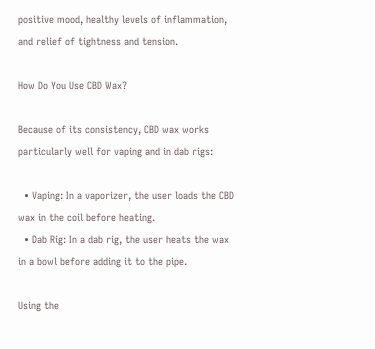positive mood, healthy levels of inflammation, and relief of tightness and tension.

How Do You Use CBD Wax?

Because of its consistency, CBD wax works particularly well for vaping and in dab rigs:

  • Vaping: In a vaporizer, the user loads the CBD wax in the coil before heating.
  • Dab Rig: In a dab rig, the user heats the wax in a bowl before adding it to the pipe.

Using the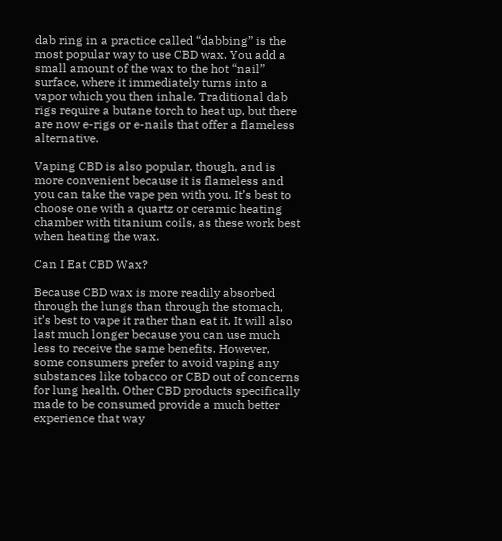dab ring in a practice called “dabbing” is the most popular way to use CBD wax. You add a small amount of the wax to the hot “nail” surface, where it immediately turns into a vapor which you then inhale. Traditional dab rigs require a butane torch to heat up, but there are now e-rigs or e-nails that offer a flameless alternative.

Vaping CBD is also popular, though, and is more convenient because it is flameless and you can take the vape pen with you. It’s best to choose one with a quartz or ceramic heating chamber with titanium coils, as these work best when heating the wax.

Can I Eat CBD Wax?

Because CBD wax is more readily absorbed through the lungs than through the stomach, it’s best to vape it rather than eat it. It will also last much longer because you can use much less to receive the same benefits. However, some consumers prefer to avoid vaping any substances like tobacco or CBD out of concerns for lung health. Other CBD products specifically made to be consumed provide a much better experience that way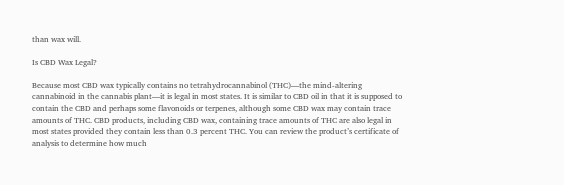than wax will.

Is CBD Wax Legal?

Because most CBD wax typically contains no tetrahydrocannabinol (THC)—the mind-altering cannabinoid in the cannabis plant—it is legal in most states. It is similar to CBD oil in that it is supposed to contain the CBD and perhaps some flavonoids or terpenes, although some CBD wax may contain trace amounts of THC. CBD products, including CBD wax, containing trace amounts of THC are also legal in most states provided they contain less than 0.3 percent THC. You can review the product’s certificate of analysis to determine how much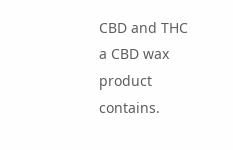CBD and THC a CBD wax product contains.